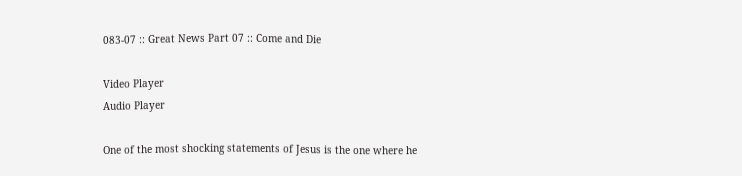083-07 :: Great News Part 07 :: Come and Die

Video Player
Audio Player

One of the most shocking statements of Jesus is the one where he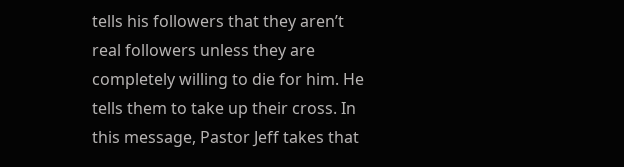tells his followers that they aren’t real followers unless they are completely willing to die for him. He tells them to take up their cross. In this message, Pastor Jeff takes that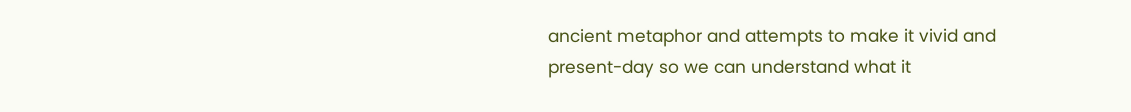ancient metaphor and attempts to make it vivid and present-day so we can understand what it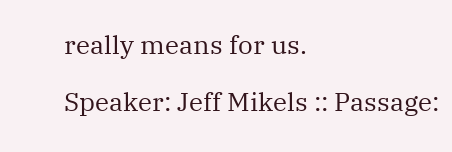really means for us.

Speaker: Jeff Mikels :: Passage: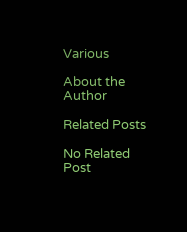Various

About the Author

Related Posts

No Related Post